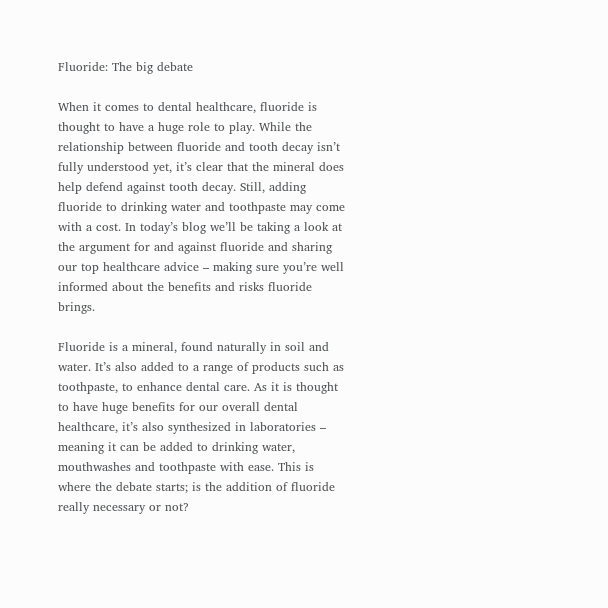Fluoride: The big debate

When it comes to dental healthcare, fluoride is thought to have a huge role to play. While the relationship between fluoride and tooth decay isn’t fully understood yet, it’s clear that the mineral does help defend against tooth decay. Still, adding fluoride to drinking water and toothpaste may come with a cost. In today’s blog we’ll be taking a look at the argument for and against fluoride and sharing our top healthcare advice – making sure you’re well informed about the benefits and risks fluoride brings.

Fluoride is a mineral, found naturally in soil and water. It’s also added to a range of products such as toothpaste, to enhance dental care. As it is thought to have huge benefits for our overall dental healthcare, it’s also synthesized in laboratories – meaning it can be added to drinking water, mouthwashes and toothpaste with ease. This is where the debate starts; is the addition of fluoride really necessary or not?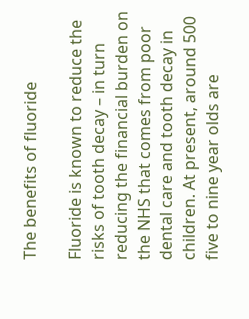The benefits of fluoride

Fluoride is known to reduce the risks of tooth decay – in turn reducing the financial burden on the NHS that comes from poor dental care and tooth decay in children. At present, around 500 five to nine year olds are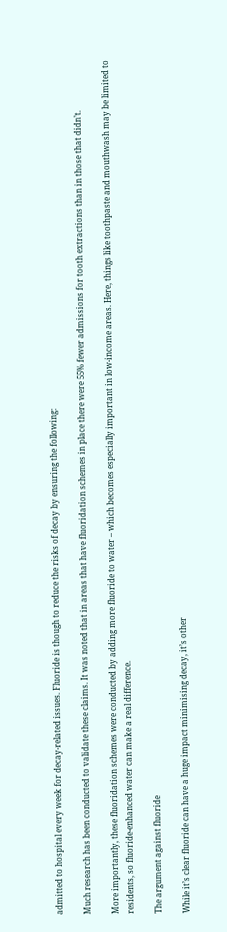admitted to hospital every week for decay-related issues. Fluoride is though to reduce the risks of decay by ensuring the following:

Much research has been conducted to validate these claims. It was noted that in areas that have fluoridation schemes in place there were 55% fewer admissions for tooth extractions than in those that didn’t.

More importantly, these fluoridation schemes were conducted by adding more fluoride to water – which becomes especially important in low-income areas. Here, things like toothpaste and mouthwash may be limited to residents, so fluoride-enhanced water can make a real difference.

The argument against fluoride

While it’s clear fluoride can have a huge impact minimising decay, it’s other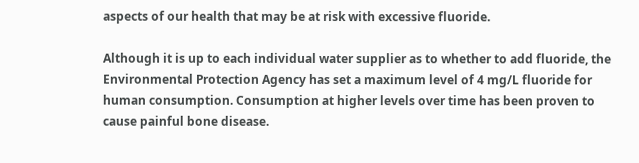aspects of our health that may be at risk with excessive fluoride.

Although it is up to each individual water supplier as to whether to add fluoride, the Environmental Protection Agency has set a maximum level of 4 mg/L fluoride for human consumption. Consumption at higher levels over time has been proven to cause painful bone disease.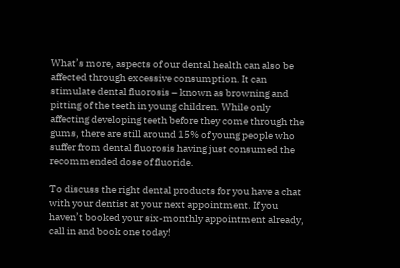What’s more, aspects of our dental health can also be affected through excessive consumption. It can stimulate dental fluorosis – known as browning and pitting of the teeth in young children. While only affecting developing teeth before they come through the gums, there are still around 15% of young people who suffer from dental fluorosis having just consumed the recommended dose of fluoride.

To discuss the right dental products for you have a chat with your dentist at your next appointment. If you haven’t booked your six-monthly appointment already, call in and book one today!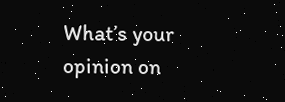What’s your opinion on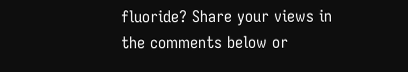fluoride? Share your views in the comments below or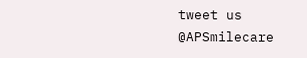tweet us @APSmilecare